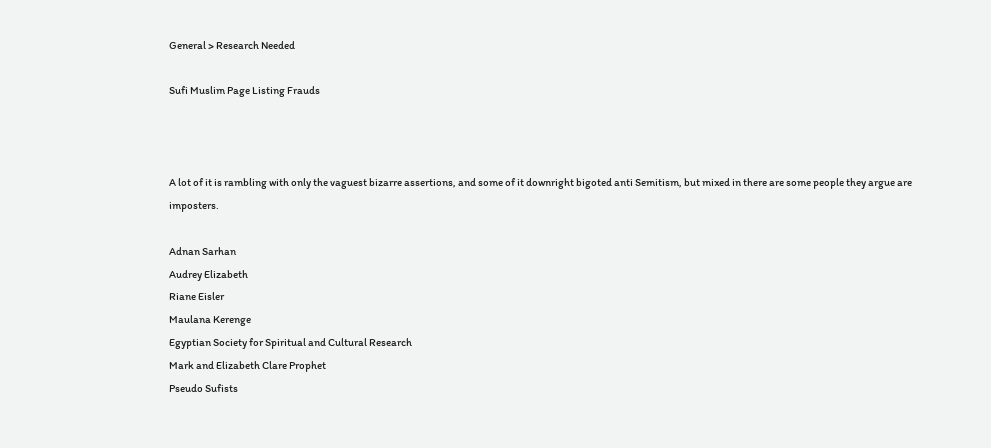General > Research Needed

Sufi Muslim Page Listing Frauds



A lot of it is rambling with only the vaguest bizarre assertions, and some of it downright bigoted anti Semitism, but mixed in there are some people they argue are imposters.

Adnan Sarhan
Audrey Elizabeth
Riane Eisler
Maulana Kerenge
Egyptian Society for Spiritual and Cultural Research
Mark and Elizabeth Clare Prophet
Pseudo Sufists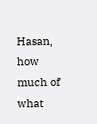Hasan, how much of what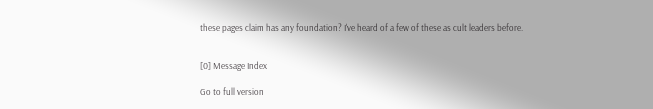these pages claim has any foundation? I've heard of a few of these as cult leaders before.


[0] Message Index

Go to full version